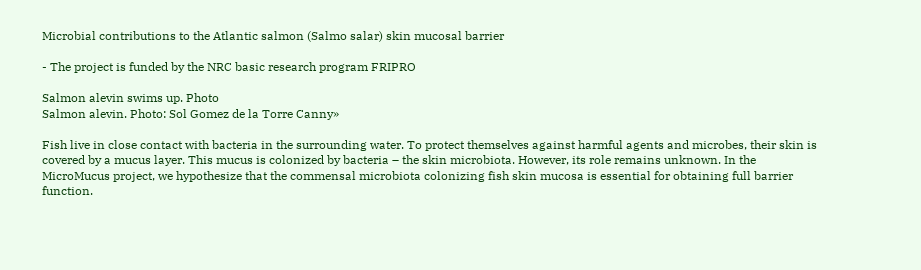Microbial contributions to the Atlantic salmon (Salmo salar) skin mucosal barrier

- The project is funded by the NRC basic research program FRIPRO

Salmon alevin swims up. Photo
Salmon alevin. Photo: Sol Gomez de la Torre Canny»

Fish live in close contact with bacteria in the surrounding water. To protect themselves against harmful agents and microbes, their skin is covered by a mucus layer. This mucus is colonized by bacteria – the skin microbiota. However, its role remains unknown. In the MicroMucus project, we hypothesize that the commensal microbiota colonizing fish skin mucosa is essential for obtaining full barrier function.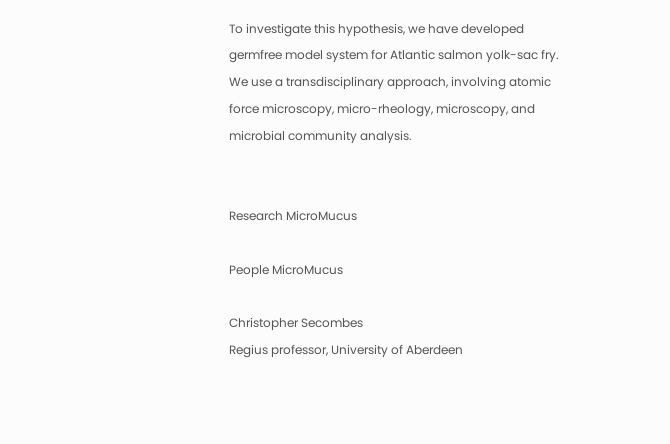To investigate this hypothesis, we have developed germfree model system for Atlantic salmon yolk-sac fry. We use a transdisciplinary approach, involving atomic force microscopy, micro-rheology, microscopy, and microbial community analysis.


Research MicroMucus

People MicroMucus

Christopher Secombes
Regius professor, University of Aberdeen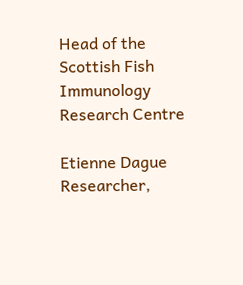Head of the Scottish Fish Immunology Research Centre

Etienne Dague
Researcher,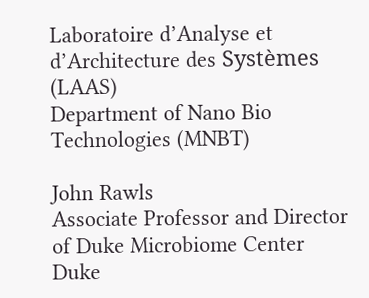Laboratoire d’Analyse et d’Architecture des Systèmes (LAAS)
Department of Nano Bio Technologies (MNBT)

John Rawls
Associate Professor and Director of Duke Microbiome Center
Duke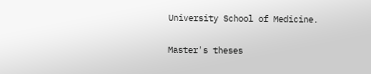University School of Medicine.

Master's theses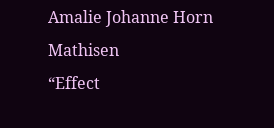Amalie Johanne Horn Mathisen
“Effect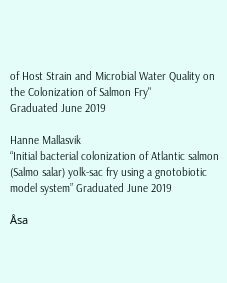of Host Strain and Microbial Water Quality on the Colonization of Salmon Fry"
Graduated June 2019

Hanne Mallasvik
“Initial bacterial colonization of Atlantic salmon (Salmo salar) yolk-sac fry using a gnotobiotic model system” Graduated June 2019

Åsa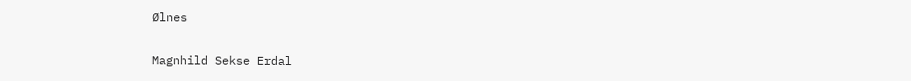Ølnes

Magnhild Sekse Erdal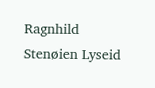Ragnhild Stenøien Lyseid